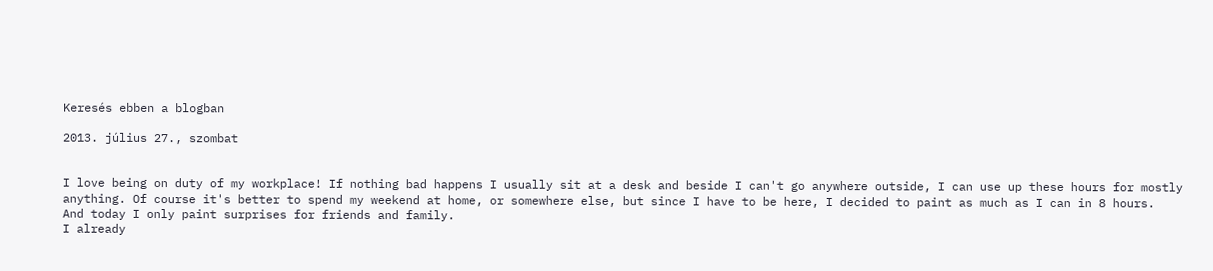Keresés ebben a blogban

2013. július 27., szombat


I love being on duty of my workplace! If nothing bad happens I usually sit at a desk and beside I can't go anywhere outside, I can use up these hours for mostly anything. Of course it's better to spend my weekend at home, or somewhere else, but since I have to be here, I decided to paint as much as I can in 8 hours.
And today I only paint surprises for friends and family.
I already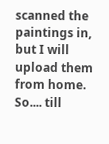scanned the paintings in, but I will upload them from home.
So.... till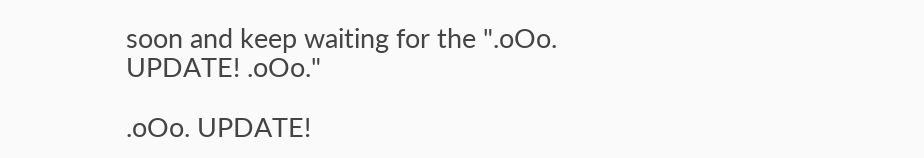soon and keep waiting for the ".oOo. UPDATE! .oOo."

.oOo. UPDATE!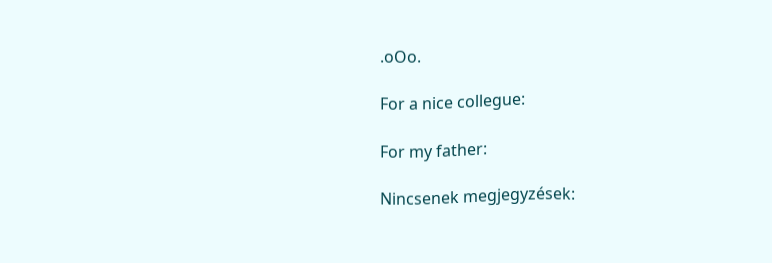.oOo.

For a nice collegue:

For my father:

Nincsenek megjegyzések: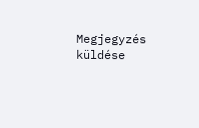Megjegyzés küldése